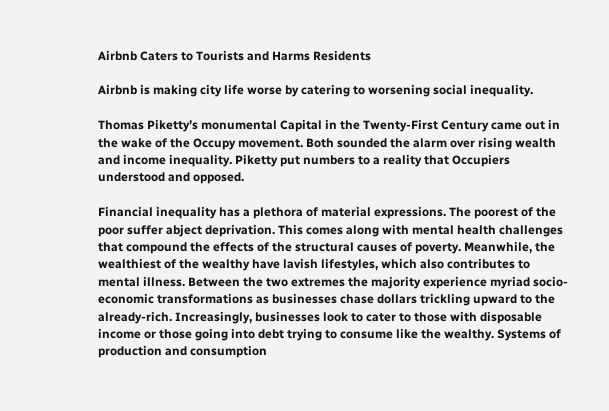Airbnb Caters to Tourists and Harms Residents

Airbnb is making city life worse by catering to worsening social inequality.

Thomas Piketty’s monumental Capital in the Twenty-First Century came out in the wake of the Occupy movement. Both sounded the alarm over rising wealth and income inequality. Piketty put numbers to a reality that Occupiers understood and opposed.

Financial inequality has a plethora of material expressions. The poorest of the poor suffer abject deprivation. This comes along with mental health challenges that compound the effects of the structural causes of poverty. Meanwhile, the wealthiest of the wealthy have lavish lifestyles, which also contributes to mental illness. Between the two extremes the majority experience myriad socio-economic transformations as businesses chase dollars trickling upward to the already-rich. Increasingly, businesses look to cater to those with disposable income or those going into debt trying to consume like the wealthy. Systems of production and consumption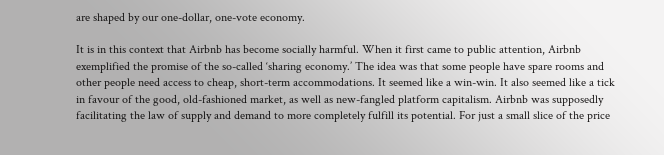are shaped by our one-dollar, one-vote economy.

It is in this context that Airbnb has become socially harmful. When it first came to public attention, Airbnb exemplified the promise of the so-called ‘sharing economy.’ The idea was that some people have spare rooms and other people need access to cheap, short-term accommodations. It seemed like a win-win. It also seemed like a tick in favour of the good, old-fashioned market, as well as new-fangled platform capitalism. Airbnb was supposedly facilitating the law of supply and demand to more completely fulfill its potential. For just a small slice of the price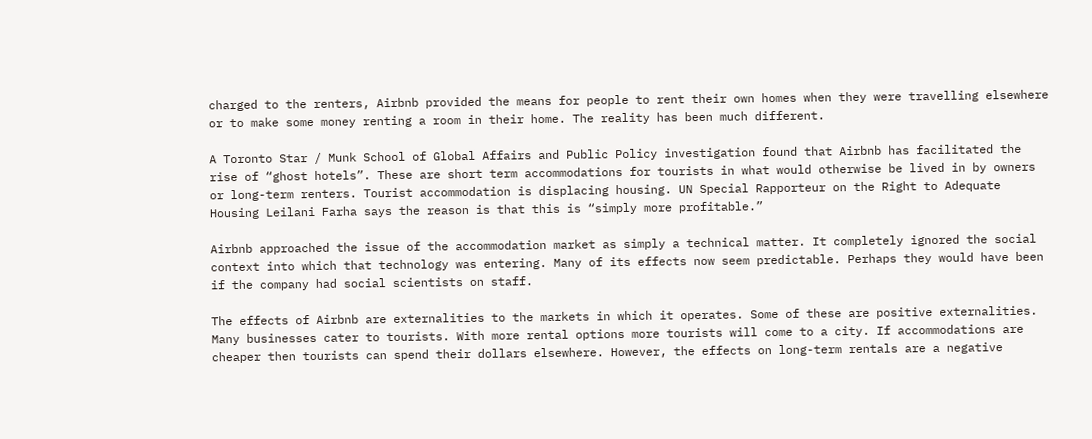charged to the renters, Airbnb provided the means for people to rent their own homes when they were travelling elsewhere or to make some money renting a room in their home. The reality has been much different.

A Toronto Star / Munk School of Global Affairs and Public Policy investigation found that Airbnb has facilitated the rise of “ghost hotels”. These are short term accommodations for tourists in what would otherwise be lived in by owners or long-term renters. Tourist accommodation is displacing housing. UN Special Rapporteur on the Right to Adequate Housing Leilani Farha says the reason is that this is “simply more profitable.”

Airbnb approached the issue of the accommodation market as simply a technical matter. It completely ignored the social context into which that technology was entering. Many of its effects now seem predictable. Perhaps they would have been if the company had social scientists on staff.

The effects of Airbnb are externalities to the markets in which it operates. Some of these are positive externalities. Many businesses cater to tourists. With more rental options more tourists will come to a city. If accommodations are cheaper then tourists can spend their dollars elsewhere. However, the effects on long-term rentals are a negative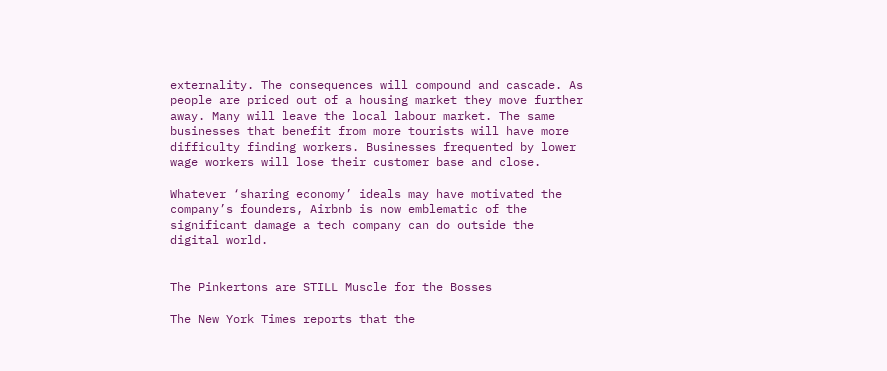externality. The consequences will compound and cascade. As people are priced out of a housing market they move further away. Many will leave the local labour market. The same businesses that benefit from more tourists will have more difficulty finding workers. Businesses frequented by lower wage workers will lose their customer base and close.

Whatever ‘sharing economy’ ideals may have motivated the company’s founders, Airbnb is now emblematic of the significant damage a tech company can do outside the digital world.


The Pinkertons are STILL Muscle for the Bosses

The New York Times reports that the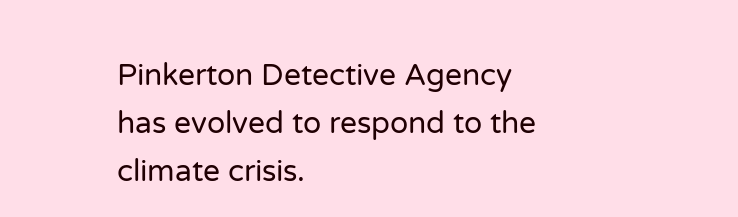Pinkerton Detective Agency has evolved to respond to the climate crisis.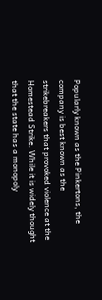Popularly known as the Pinkertons, the company is best known as the strikebreakers that provoked violence at the Homestead Strike. While it is widely thought that the state has a monopoly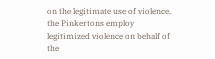on the legitimate use of violence, the Pinkertons employ legitimized violence on behalf of the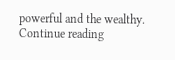powerful and the wealthy. Continue reading